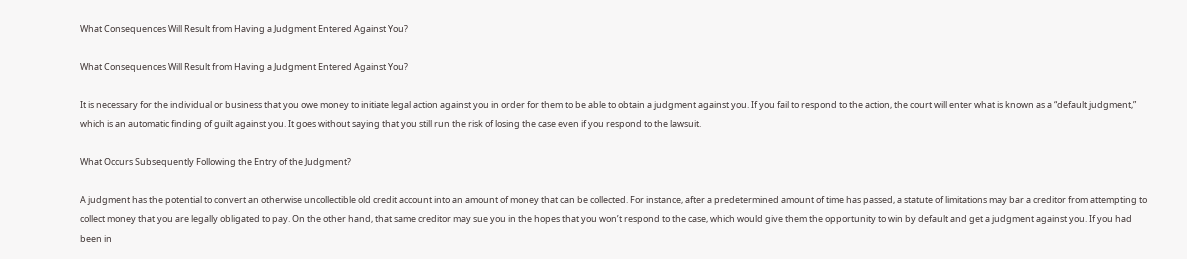What Consequences Will Result from Having a Judgment Entered Against You?

What Consequences Will Result from Having a Judgment Entered Against You?

It is necessary for the individual or business that you owe money to initiate legal action against you in order for them to be able to obtain a judgment against you. If you fail to respond to the action, the court will enter what is known as a “default judgment,” which is an automatic finding of guilt against you. It goes without saying that you still run the risk of losing the case even if you respond to the lawsuit.

What Occurs Subsequently Following the Entry of the Judgment?

A judgment has the potential to convert an otherwise uncollectible old credit account into an amount of money that can be collected. For instance, after a predetermined amount of time has passed, a statute of limitations may bar a creditor from attempting to collect money that you are legally obligated to pay. On the other hand, that same creditor may sue you in the hopes that you won’t respond to the case, which would give them the opportunity to win by default and get a judgment against you. If you had been in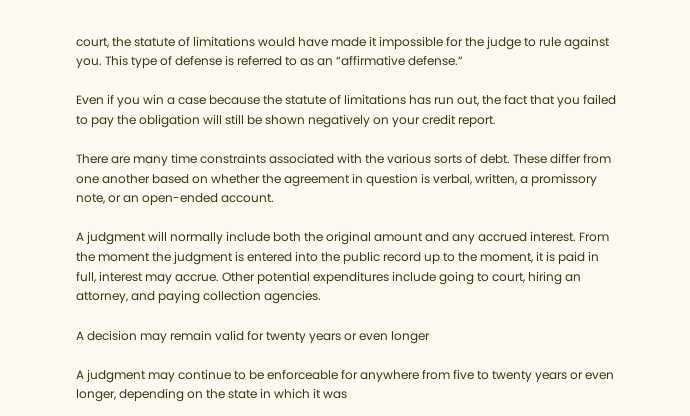court, the statute of limitations would have made it impossible for the judge to rule against you. This type of defense is referred to as an “affirmative defense.”

Even if you win a case because the statute of limitations has run out, the fact that you failed to pay the obligation will still be shown negatively on your credit report.

There are many time constraints associated with the various sorts of debt. These differ from one another based on whether the agreement in question is verbal, written, a promissory note, or an open-ended account.

A judgment will normally include both the original amount and any accrued interest. From the moment the judgment is entered into the public record up to the moment, it is paid in full, interest may accrue. Other potential expenditures include going to court, hiring an attorney, and paying collection agencies.

A decision may remain valid for twenty years or even longer

A judgment may continue to be enforceable for anywhere from five to twenty years or even longer, depending on the state in which it was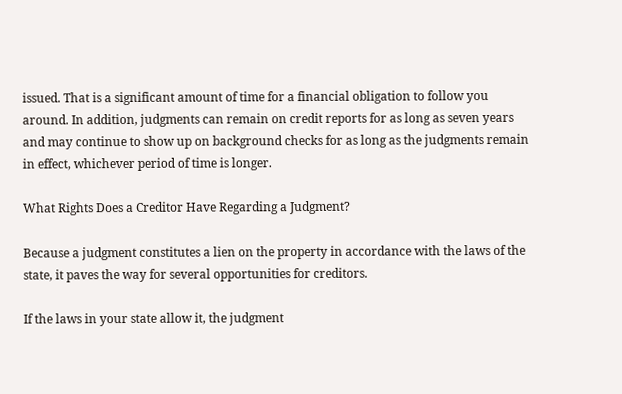issued. That is a significant amount of time for a financial obligation to follow you around. In addition, judgments can remain on credit reports for as long as seven years and may continue to show up on background checks for as long as the judgments remain in effect, whichever period of time is longer.

What Rights Does a Creditor Have Regarding a Judgment?

Because a judgment constitutes a lien on the property in accordance with the laws of the state, it paves the way for several opportunities for creditors.

If the laws in your state allow it, the judgment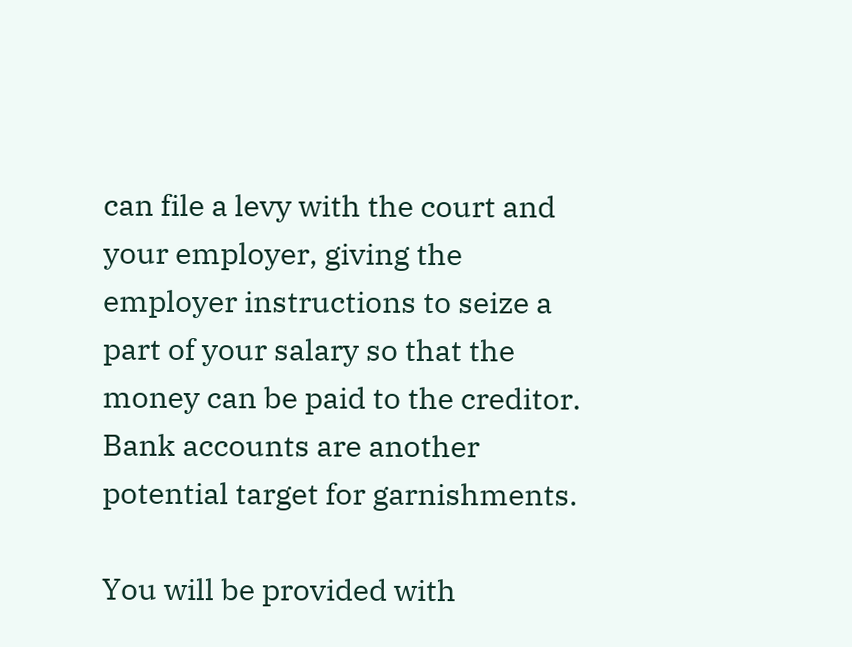can file a levy with the court and your employer, giving the employer instructions to seize a part of your salary so that the money can be paid to the creditor. Bank accounts are another potential target for garnishments.

You will be provided with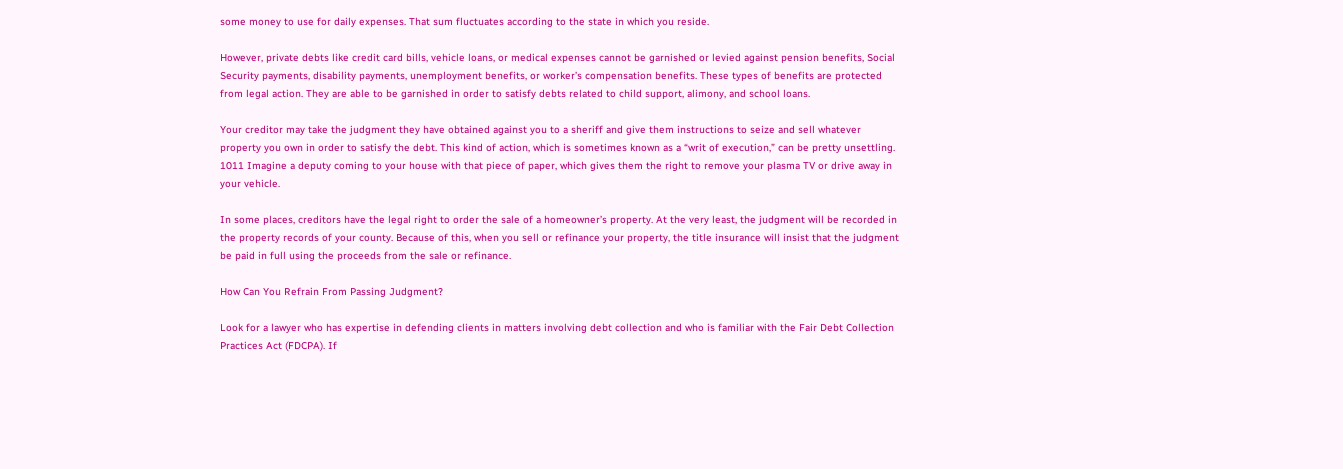some money to use for daily expenses. That sum fluctuates according to the state in which you reside.

However, private debts like credit card bills, vehicle loans, or medical expenses cannot be garnished or levied against pension benefits, Social Security payments, disability payments, unemployment benefits, or worker’s compensation benefits. These types of benefits are protected from legal action. They are able to be garnished in order to satisfy debts related to child support, alimony, and school loans.

Your creditor may take the judgment they have obtained against you to a sheriff and give them instructions to seize and sell whatever property you own in order to satisfy the debt. This kind of action, which is sometimes known as a “writ of execution,” can be pretty unsettling. 1011 Imagine a deputy coming to your house with that piece of paper, which gives them the right to remove your plasma TV or drive away in your vehicle.

In some places, creditors have the legal right to order the sale of a homeowner’s property. At the very least, the judgment will be recorded in the property records of your county. Because of this, when you sell or refinance your property, the title insurance will insist that the judgment be paid in full using the proceeds from the sale or refinance.

How Can You Refrain From Passing Judgment?

Look for a lawyer who has expertise in defending clients in matters involving debt collection and who is familiar with the Fair Debt Collection Practices Act (FDCPA). If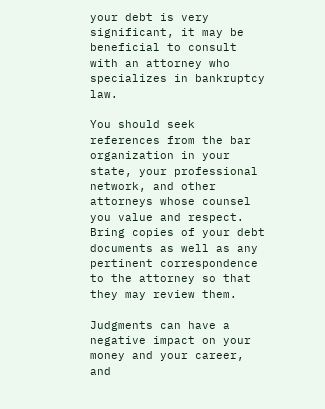your debt is very significant, it may be beneficial to consult with an attorney who specializes in bankruptcy law.

You should seek references from the bar organization in your state, your professional network, and other attorneys whose counsel you value and respect. Bring copies of your debt documents as well as any pertinent correspondence to the attorney so that they may review them.

Judgments can have a negative impact on your money and your career, and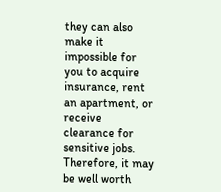they can also make it impossible for you to acquire insurance, rent an apartment, or receive clearance for sensitive jobs. Therefore, it may be well worth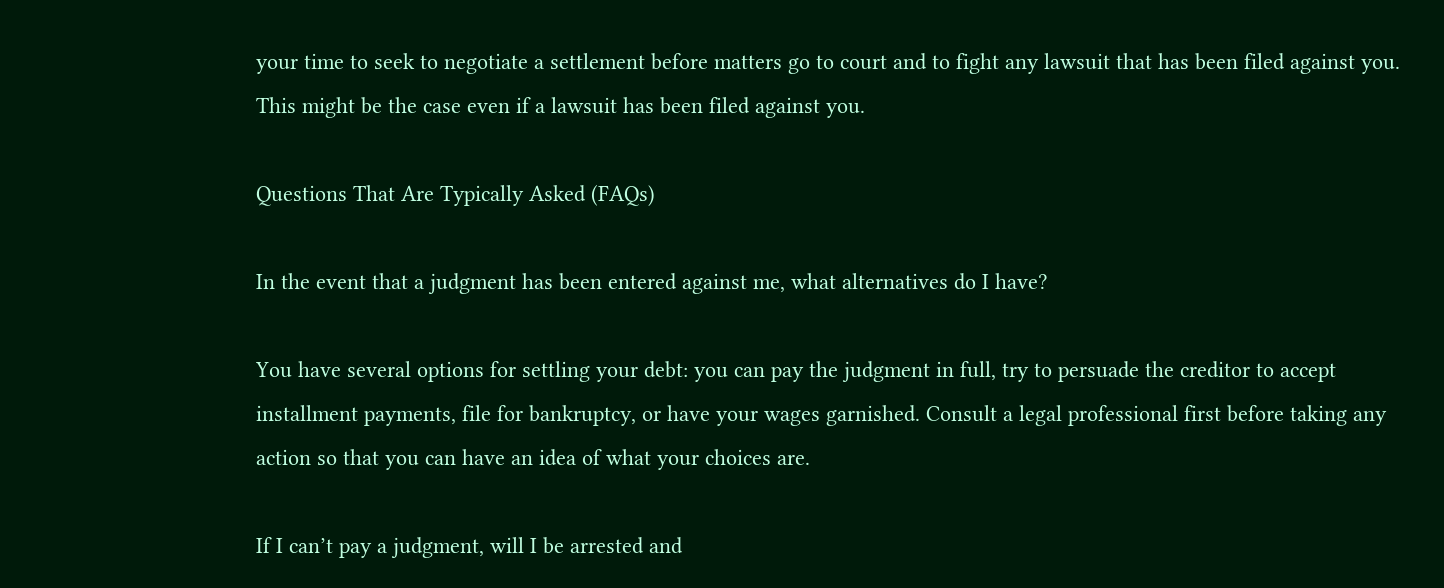your time to seek to negotiate a settlement before matters go to court and to fight any lawsuit that has been filed against you. This might be the case even if a lawsuit has been filed against you.

Questions That Are Typically Asked (FAQs)

In the event that a judgment has been entered against me, what alternatives do I have?

You have several options for settling your debt: you can pay the judgment in full, try to persuade the creditor to accept installment payments, file for bankruptcy, or have your wages garnished. Consult a legal professional first before taking any action so that you can have an idea of what your choices are.

If I can’t pay a judgment, will I be arrested and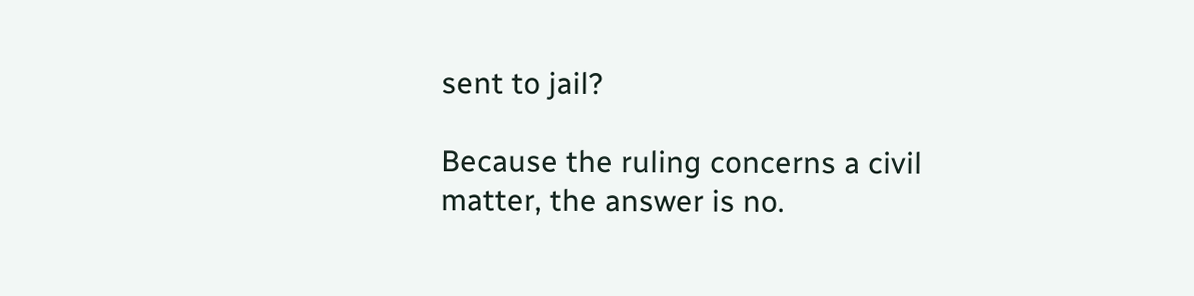sent to jail?

Because the ruling concerns a civil matter, the answer is no.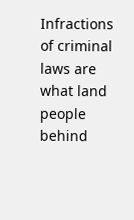Infractions of criminal laws are what land people behind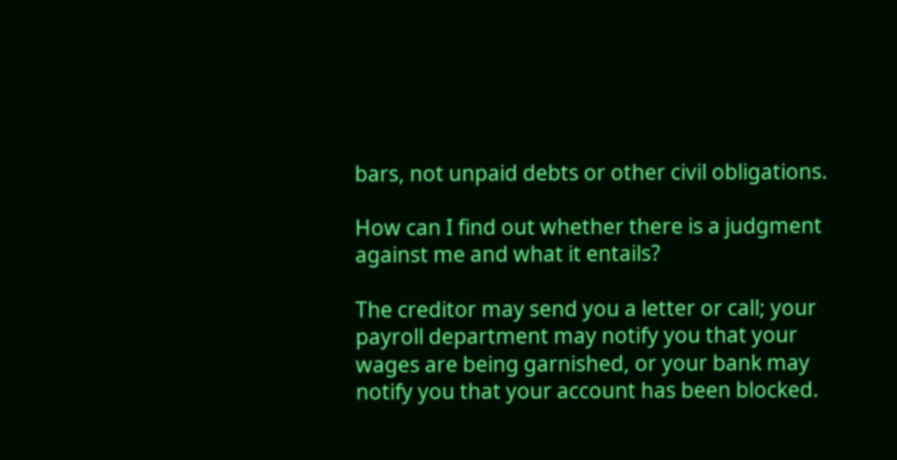bars, not unpaid debts or other civil obligations.

How can I find out whether there is a judgment against me and what it entails?

The creditor may send you a letter or call; your payroll department may notify you that your wages are being garnished, or your bank may notify you that your account has been blocked.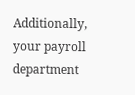Additionally, your payroll department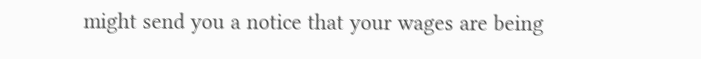might send you a notice that your wages are being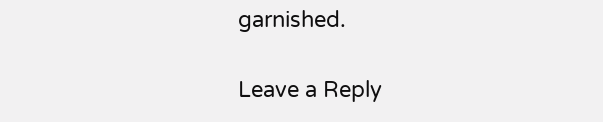garnished.

Leave a Reply